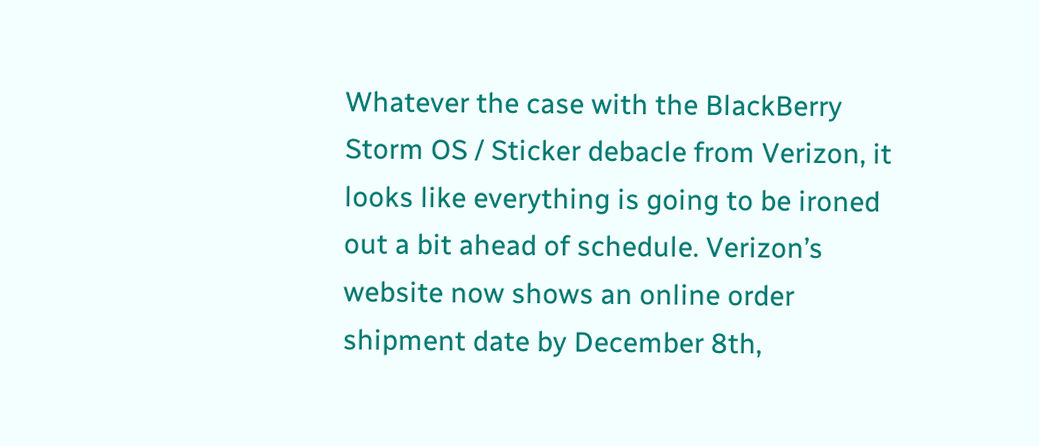Whatever the case with the BlackBerry Storm OS / Sticker debacle from Verizon, it looks like everything is going to be ironed out a bit ahead of schedule. Verizon’s website now shows an online order shipment date by December 8th,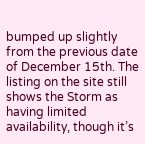bumped up slightly from the previous date of December 15th. The listing on the site still shows the Storm as having limited availability, though it’s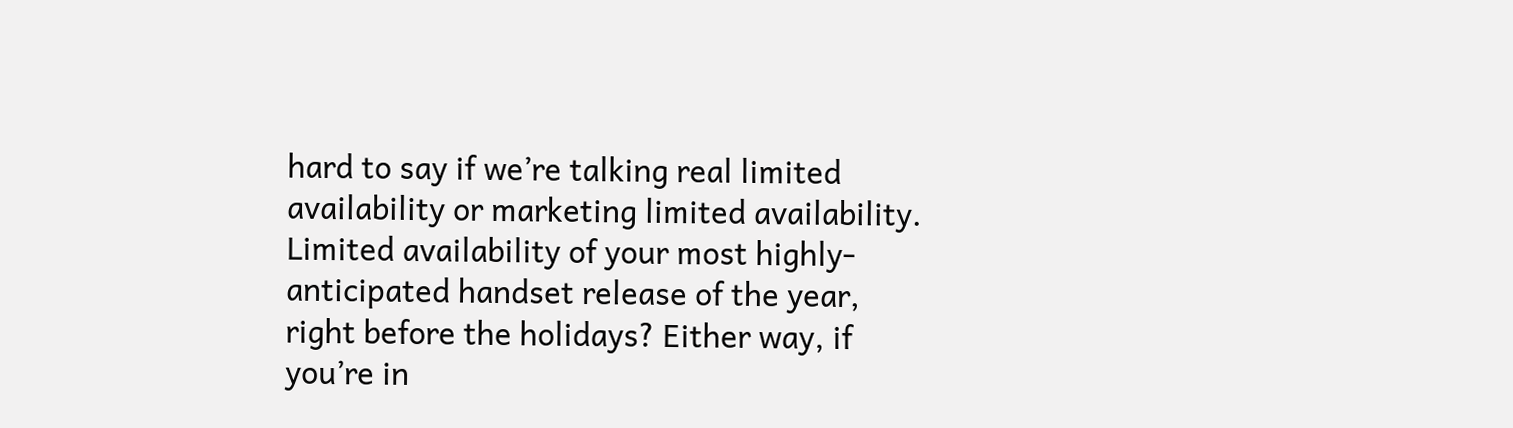hard to say if we’re talking real limited availability or marketing limited availability. Limited availability of your most highly-anticipated handset release of the year, right before the holidays? Either way, if you’re in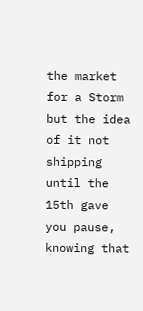the market for a Storm but the idea of it not shipping until the 15th gave you pause, knowing that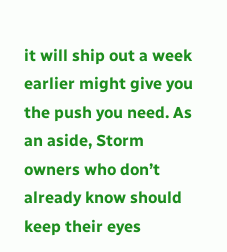it will ship out a week earlier might give you the push you need. As an aside, Storm owners who don’t already know should keep their eyes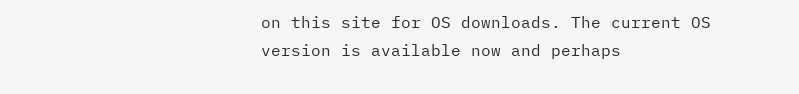on this site for OS downloads. The current OS version is available now and perhaps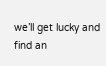we’ll get lucky and find an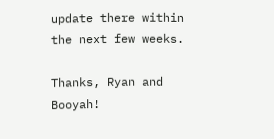update there within the next few weeks.

Thanks, Ryan and Booyah!